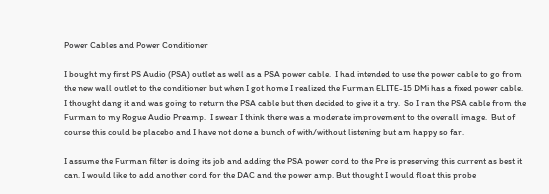Power Cables and Power Conditioner

I bought my first PS Audio (PSA) outlet as well as a PSA power cable.  I had intended to use the power cable to go from the new wall outlet to the conditioner but when I got home I realized the Furman ELITE-15 DMi has a fixed power cable.  I thought dang it and was going to return the PSA cable but then decided to give it a try.  So I ran the PSA cable from the Furman to my Rogue Audio Preamp.  I swear I think there was a moderate improvement to the overall image.  But of course this could be placebo and I have not done a bunch of with/without listening but am happy so far.

I assume the Furman filter is doing its job and adding the PSA power cord to the Pre is preserving this current as best it can. I would like to add another cord for the DAC and the power amp. But thought I would float this probe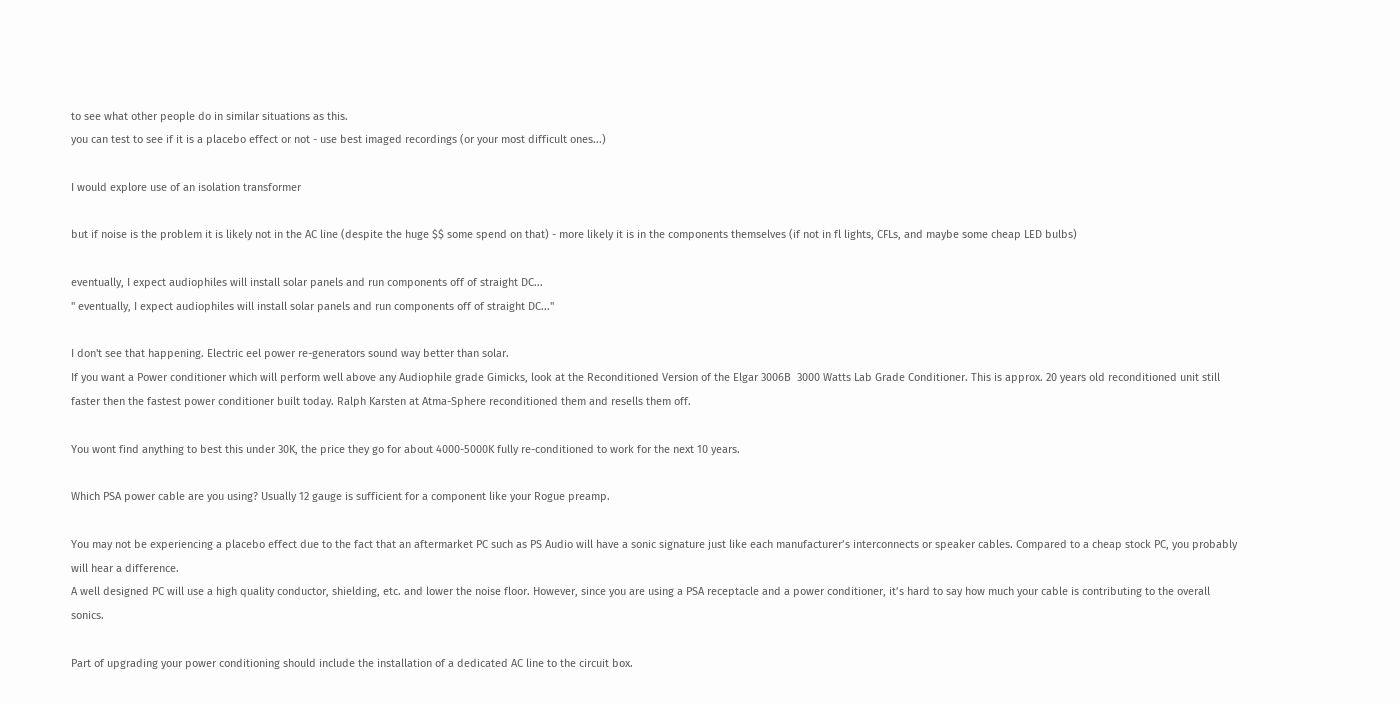to see what other people do in similar situations as this.
you can test to see if it is a placebo effect or not - use best imaged recordings (or your most difficult ones...)

I would explore use of an isolation transformer

but if noise is the problem it is likely not in the AC line (despite the huge $$ some spend on that) - more likely it is in the components themselves (if not in fl lights, CFLs, and maybe some cheap LED bulbs)

eventually, I expect audiophiles will install solar panels and run components off of straight DC...
" eventually, I expect audiophiles will install solar panels and run components off of straight DC..."

I don't see that happening. Electric eel power re-generators sound way better than solar.
If you want a Power conditioner which will perform well above any Audiophile grade Gimicks, look at the Reconditioned Version of the Elgar 3006B  3000 Watts Lab Grade Conditioner. This is approx. 20 years old reconditioned unit still faster then the fastest power conditioner built today. Ralph Karsten at Atma-Sphere reconditioned them and resells them off.

You wont find anything to best this under 30K, the price they go for about 4000-5000K fully re-conditioned to work for the next 10 years.

Which PSA power cable are you using? Usually 12 gauge is sufficient for a component like your Rogue preamp.

You may not be experiencing a placebo effect due to the fact that an aftermarket PC such as PS Audio will have a sonic signature just like each manufacturer’s interconnects or speaker cables. Compared to a cheap stock PC, you probably will hear a difference.
A well designed PC will use a high quality conductor, shielding, etc. and lower the noise floor. However, since you are using a PSA receptacle and a power conditioner, it’s hard to say how much your cable is contributing to the overall sonics.

Part of upgrading your power conditioning should include the installation of a dedicated AC line to the circuit box.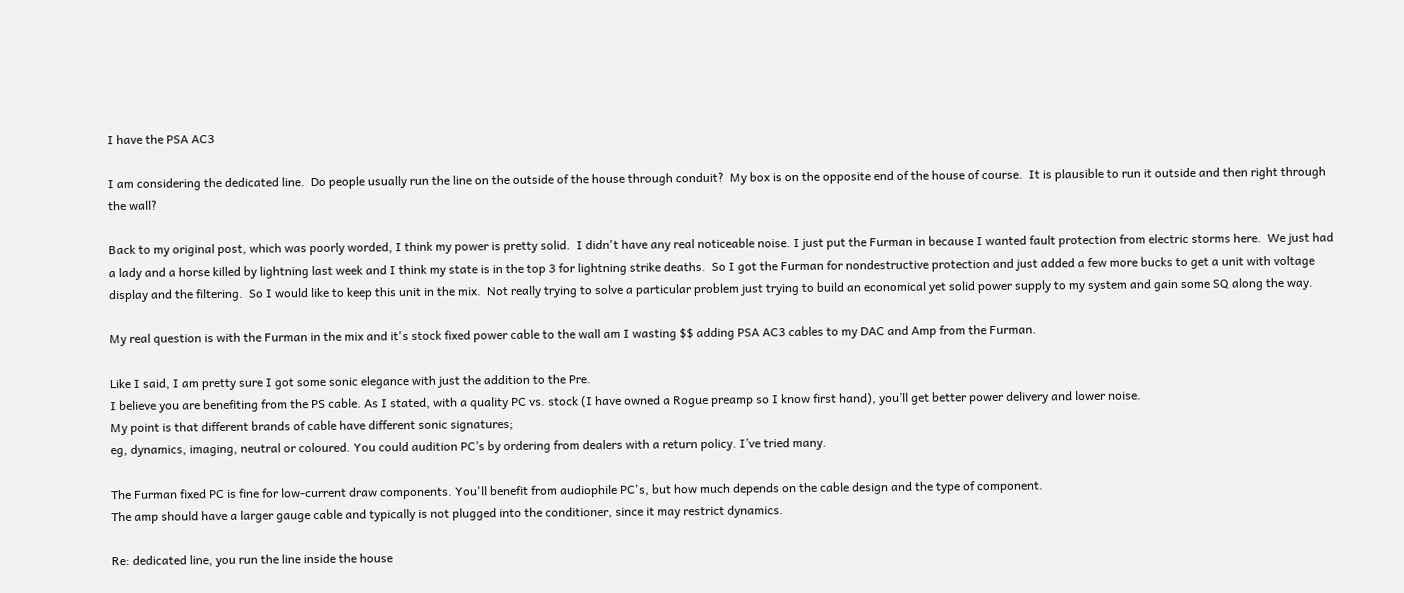I have the PSA AC3

I am considering the dedicated line.  Do people usually run the line on the outside of the house through conduit?  My box is on the opposite end of the house of course.  It is plausible to run it outside and then right through the wall?

Back to my original post, which was poorly worded, I think my power is pretty solid.  I didn't have any real noticeable noise. I just put the Furman in because I wanted fault protection from electric storms here.  We just had a lady and a horse killed by lightning last week and I think my state is in the top 3 for lightning strike deaths.  So I got the Furman for nondestructive protection and just added a few more bucks to get a unit with voltage display and the filtering.  So I would like to keep this unit in the mix.  Not really trying to solve a particular problem just trying to build an economical yet solid power supply to my system and gain some SQ along the way.

My real question is with the Furman in the mix and it's stock fixed power cable to the wall am I wasting $$ adding PSA AC3 cables to my DAC and Amp from the Furman.

Like I said, I am pretty sure I got some sonic elegance with just the addition to the Pre.
I believe you are benefiting from the PS cable. As I stated, with a quality PC vs. stock (I have owned a Rogue preamp so I know first hand), you’ll get better power delivery and lower noise.
My point is that different brands of cable have different sonic signatures;
eg, dynamics, imaging, neutral or coloured. You could audition PC’s by ordering from dealers with a return policy. I’ve tried many.

The Furman fixed PC is fine for low-current draw components. You'll benefit from audiophile PC's, but how much depends on the cable design and the type of component.
The amp should have a larger gauge cable and typically is not plugged into the conditioner, since it may restrict dynamics.

Re: dedicated line, you run the line inside the house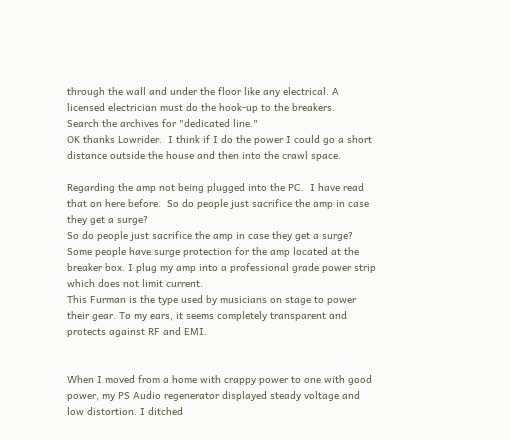through the wall and under the floor like any electrical. A licensed electrician must do the hook-up to the breakers.
Search the archives for "dedicated line."
OK thanks Lowrider.  I think if I do the power I could go a short distance outside the house and then into the crawl space.

Regarding the amp not being plugged into the PC.  I have read that on here before.  So do people just sacrifice the amp in case they get a surge?
So do people just sacrifice the amp in case they get a surge?
Some people have surge protection for the amp located at the breaker box. I plug my amp into a professional grade power strip which does not limit current.
This Furman is the type used by musicians on stage to power their gear. To my ears, it seems completely transparent and protects against RF and EMI.


When I moved from a home with crappy power to one with good power, my PS Audio regenerator displayed steady voltage and low distortion. I ditched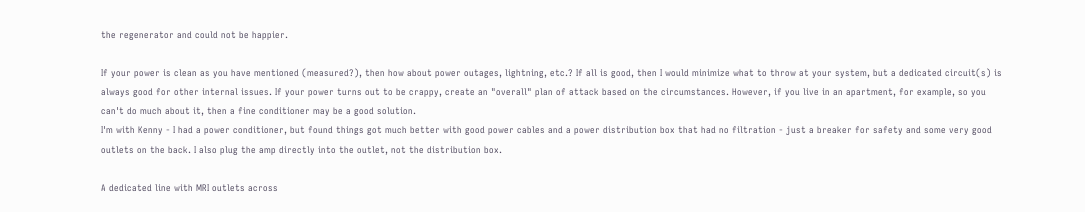the regenerator and could not be happier.

If your power is clean as you have mentioned (measured?), then how about power outages, lightning, etc.? If all is good, then I would minimize what to throw at your system, but a dedicated circuit(s) is always good for other internal issues. If your power turns out to be crappy, create an "overall" plan of attack based on the circumstances. However, if you live in an apartment, for example, so you can't do much about it, then a fine conditioner may be a good solution.
I'm with Kenny - I had a power conditioner, but found things got much better with good power cables and a power distribution box that had no filtration - just a breaker for safety and some very good outlets on the back. I also plug the amp directly into the outlet, not the distribution box.

A dedicated line with MRI outlets across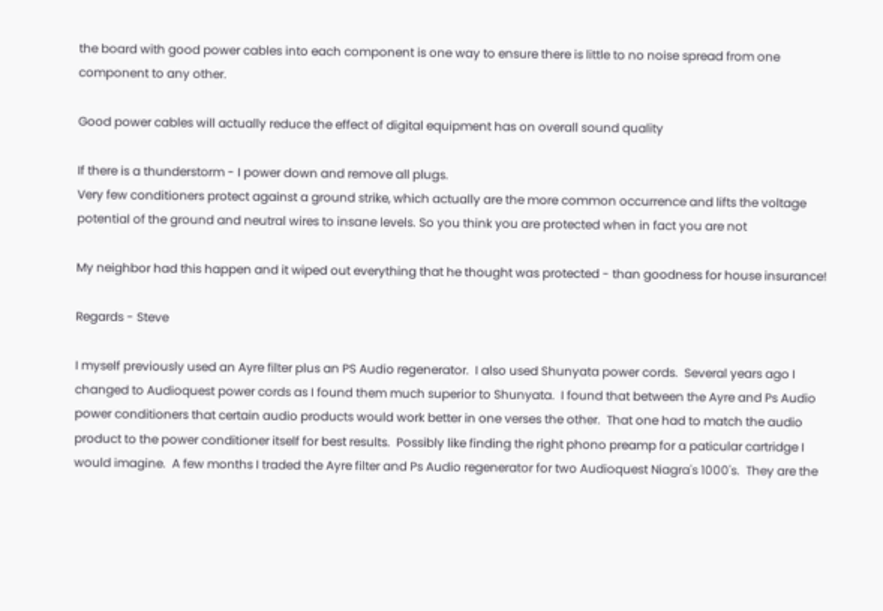the board with good power cables into each component is one way to ensure there is little to no noise spread from one component to any other.

Good power cables will actually reduce the effect of digital equipment has on overall sound quality

If there is a thunderstorm - I power down and remove all plugs.
Very few conditioners protect against a ground strike, which actually are the more common occurrence and lifts the voltage potential of the ground and neutral wires to insane levels. So you think you are protected when in fact you are not

My neighbor had this happen and it wiped out everything that he thought was protected - than goodness for house insurance!

Regards - Steve

I myself previously used an Ayre filter plus an PS Audio regenerator.  I also used Shunyata power cords.  Several years ago I changed to Audioquest power cords as I found them much superior to Shunyata.  I found that between the Ayre and Ps Audio power conditioners that certain audio products would work better in one verses the other.  That one had to match the audio product to the power conditioner itself for best results.  Possibly like finding the right phono preamp for a paticular cartridge I would imagine.  A few months I traded the Ayre filter and Ps Audio regenerator for two Audioquest Niagra's 1000's.  They are the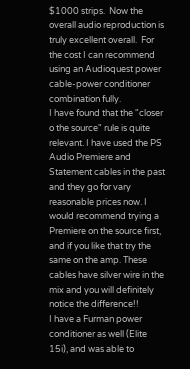$1000 strips.  Now the overall audio reproduction is truly excellent overall.  For the cost I can recommend using an Audioquest power cable-power conditioner combination fully.
I have found that the "closer o the source" rule is quite relevant. I have used the PS Audio Premiere and Statement cables in the past and they go for vary reasonable prices now. I would recommend trying a Premiere on the source first, and if you like that try the same on the amp. These cables have silver wire in the mix and you will definitely notice the difference!!
I have a Furman power conditioner as well (Elite 15i), and was able to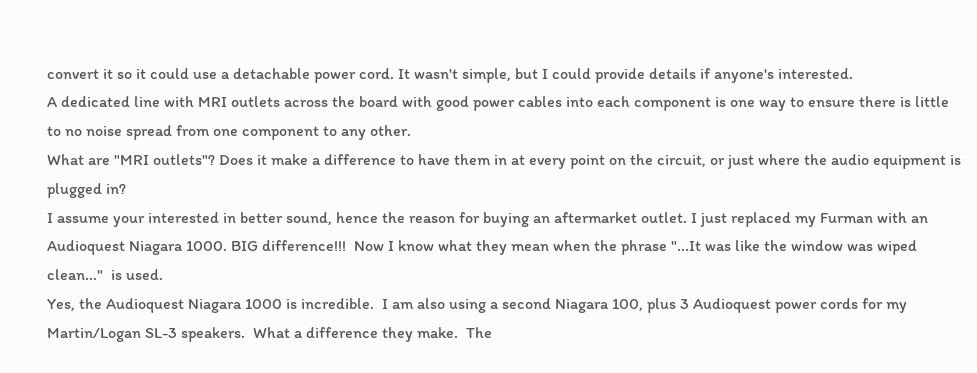convert it so it could use a detachable power cord. It wasn't simple, but I could provide details if anyone's interested.
A dedicated line with MRI outlets across the board with good power cables into each component is one way to ensure there is little to no noise spread from one component to any other.
What are "MRI outlets"? Does it make a difference to have them in at every point on the circuit, or just where the audio equipment is plugged in?
I assume your interested in better sound, hence the reason for buying an aftermarket outlet. I just replaced my Furman with an Audioquest Niagara 1000. BIG difference!!!  Now I know what they mean when the phrase "...It was like the window was wiped clean..."  is used.
Yes, the Audioquest Niagara 1000 is incredible.  I am also using a second Niagara 100, plus 3 Audioquest power cords for my Martin/Logan SL-3 speakers.  What a difference they make.  The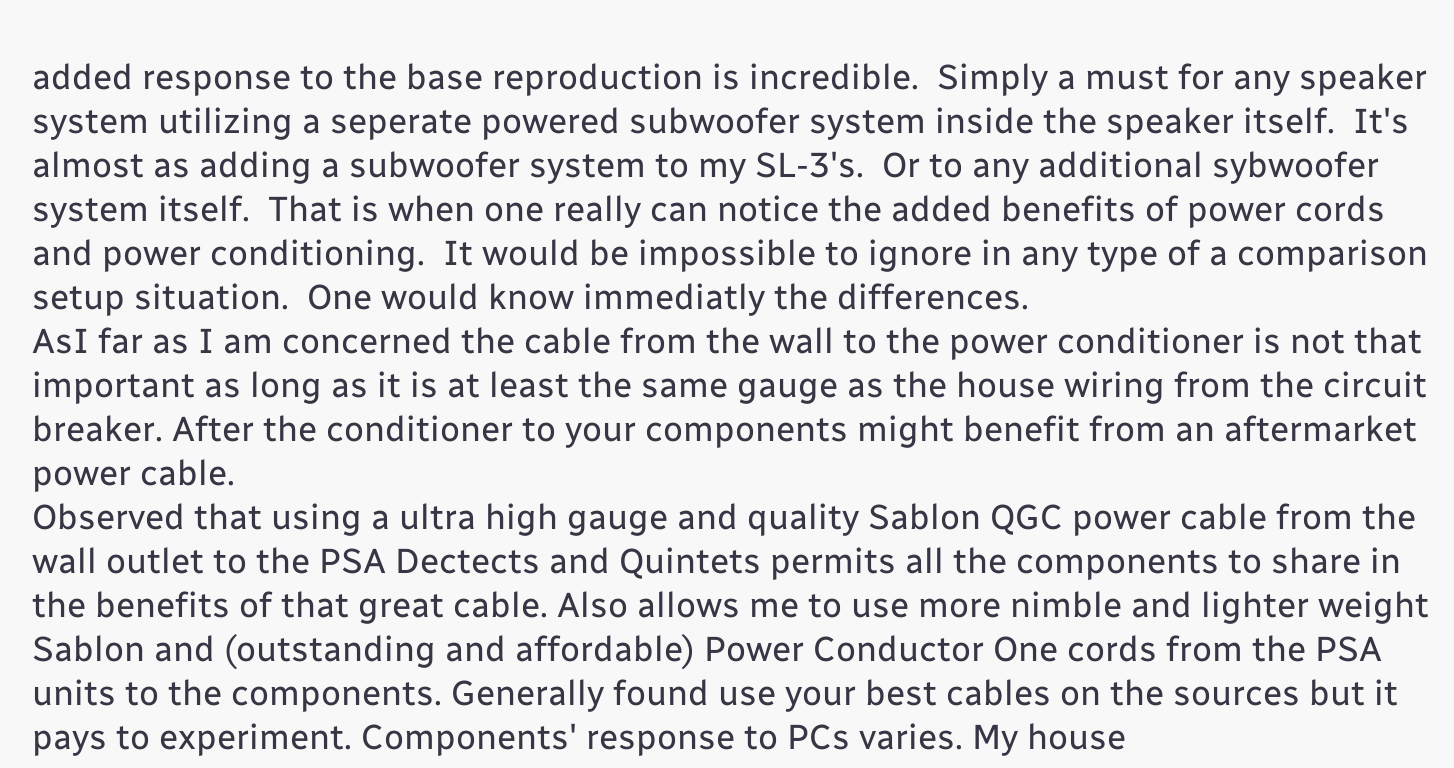added response to the base reproduction is incredible.  Simply a must for any speaker system utilizing a seperate powered subwoofer system inside the speaker itself.  It's almost as adding a subwoofer system to my SL-3's.  Or to any additional sybwoofer system itself.  That is when one really can notice the added benefits of power cords and power conditioning.  It would be impossible to ignore in any type of a comparison setup situation.  One would know immediatly the differences.
AsI far as I am concerned the cable from the wall to the power conditioner is not that important as long as it is at least the same gauge as the house wiring from the circuit breaker. After the conditioner to your components might benefit from an aftermarket power cable.
Observed that using a ultra high gauge and quality Sablon QGC power cable from the wall outlet to the PSA Dectects and Quintets permits all the components to share in the benefits of that great cable. Also allows me to use more nimble and lighter weight Sablon and (outstanding and affordable) Power Conductor One cords from the PSA units to the components. Generally found use your best cables on the sources but it pays to experiment. Components' response to PCs varies. My house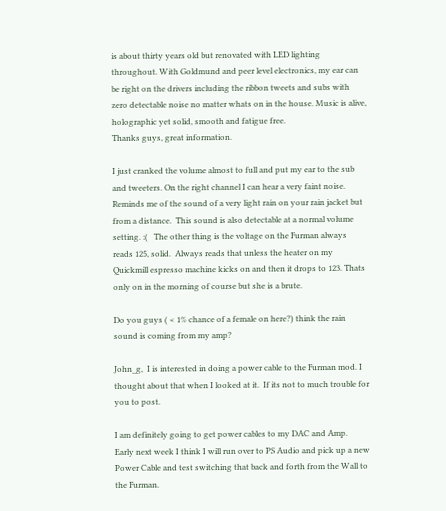is about thirty years old but renovated with LED lighting throughout. With Goldmund and peer level electronics, my ear can be right on the drivers including the ribbon tweets and subs with zero detectable noise no matter whats on in the house. Music is alive, holographic yet solid, smooth and fatigue free.
Thanks guys, great information.

I just cranked the volume almost to full and put my ear to the sub and tweeters. On the right channel I can hear a very faint noise.  Reminds me of the sound of a very light rain on your rain jacket but from a distance.  This sound is also detectable at a normal volume setting. :(   The other thing is the voltage on the Furman always reads 125, solid.  Always reads that unless the heater on my Quickmill espresso machine kicks on and then it drops to 123. Thats only on in the morning of course but she is a brute.

Do you guys ( < 1% chance of a female on here?) think the rain sound is coming from my amp?

John_g,  I is interested in doing a power cable to the Furman mod. I thought about that when I looked at it.  If its not to much trouble for you to post.

I am definitely going to get power cables to my DAC and Amp.  Early next week I think I will run over to PS Audio and pick up a new Power Cable and test switching that back and forth from the Wall to the Furman.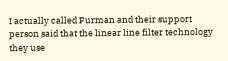I actually called Furman and their support person said that the linear line filter technology they use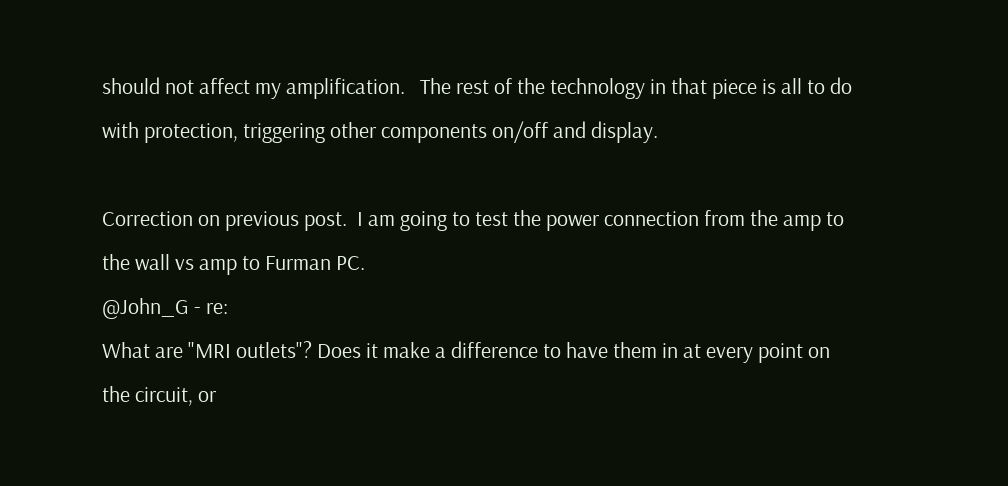should not affect my amplification.   The rest of the technology in that piece is all to do with protection, triggering other components on/off and display.

Correction on previous post.  I am going to test the power connection from the amp to the wall vs amp to Furman PC.
@John_G - re:
What are "MRI outlets"? Does it make a difference to have them in at every point on the circuit, or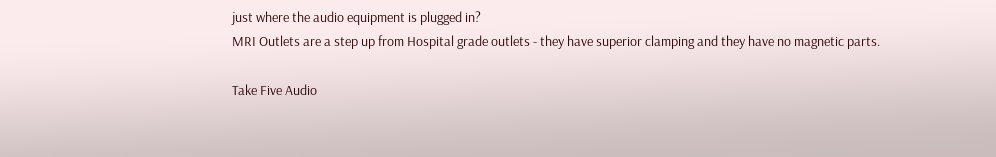just where the audio equipment is plugged in?
MRI Outlets are a step up from Hospital grade outlets - they have superior clamping and they have no magnetic parts.

Take Five Audio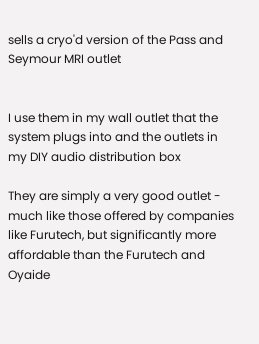sells a cryo'd version of the Pass and Seymour MRI outlet


I use them in my wall outlet that the system plugs into and the outlets in my DIY audio distribution box

They are simply a very good outlet - much like those offered by companies like Furutech, but significantly more affordable than the Furutech and Oyaide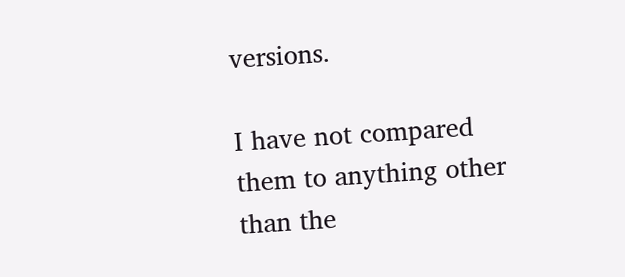versions.

I have not compared them to anything other than the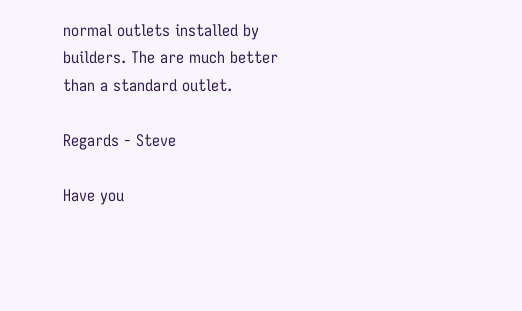normal outlets installed by builders. The are much better than a standard outlet.

Regards - Steve

Have you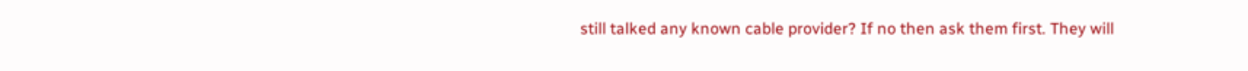still talked any known cable provider? If no then ask them first. They will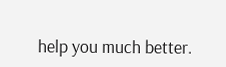help you much better.